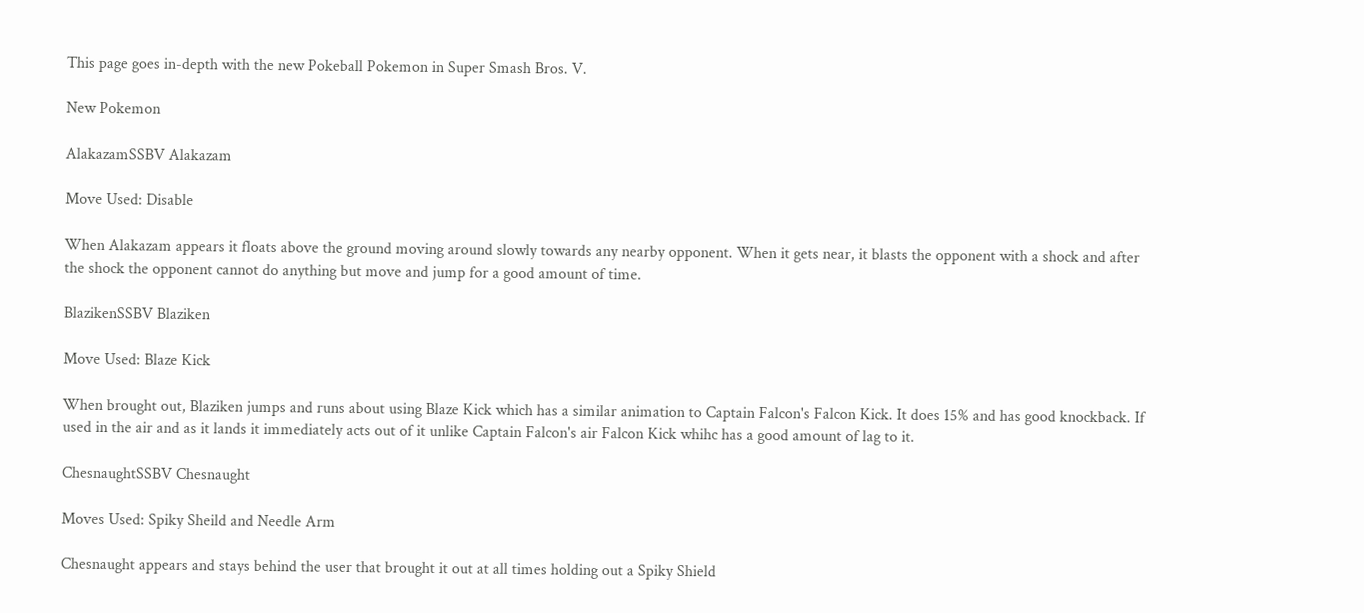This page goes in-depth with the new Pokeball Pokemon in Super Smash Bros. V.

New Pokemon

AlakazamSSBV Alakazam

Move Used: Disable

When Alakazam appears it floats above the ground moving around slowly towards any nearby opponent. When it gets near, it blasts the opponent with a shock and after the shock the opponent cannot do anything but move and jump for a good amount of time.

BlazikenSSBV Blaziken

Move Used: Blaze Kick

When brought out, Blaziken jumps and runs about using Blaze Kick which has a similar animation to Captain Falcon's Falcon Kick. It does 15% and has good knockback. If used in the air and as it lands it immediately acts out of it unlike Captain Falcon's air Falcon Kick whihc has a good amount of lag to it.

ChesnaughtSSBV Chesnaught

Moves Used: Spiky Sheild and Needle Arm

Chesnaught appears and stays behind the user that brought it out at all times holding out a Spiky Shield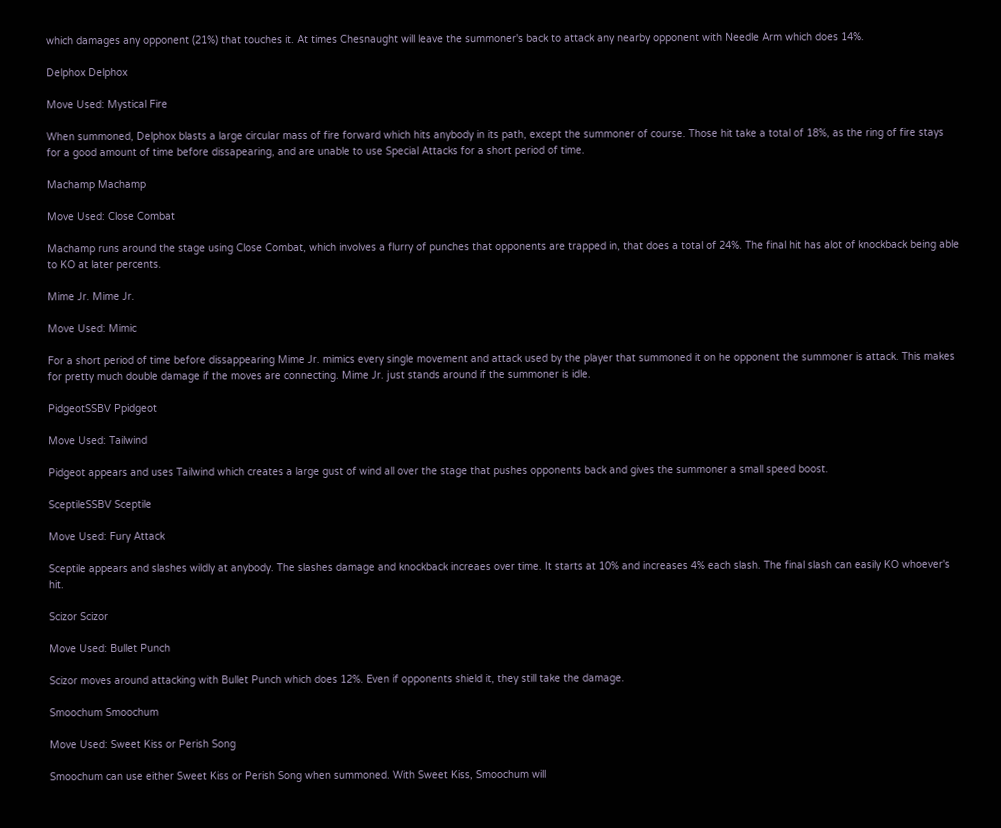which damages any opponent (21%) that touches it. At times Chesnaught will leave the summoner's back to attack any nearby opponent with Needle Arm which does 14%.

Delphox Delphox

Move Used: Mystical Fire

When summoned, Delphox blasts a large circular mass of fire forward which hits anybody in its path, except the summoner of course. Those hit take a total of 18%, as the ring of fire stays for a good amount of time before dissapearing, and are unable to use Special Attacks for a short period of time.

Machamp Machamp

Move Used: Close Combat

Machamp runs around the stage using Close Combat, which involves a flurry of punches that opponents are trapped in, that does a total of 24%. The final hit has alot of knockback being able to KO at later percents.

Mime Jr. Mime Jr.

Move Used: Mimic

For a short period of time before dissappearing Mime Jr. mimics every single movement and attack used by the player that summoned it on he opponent the summoner is attack. This makes for pretty much double damage if the moves are connecting. Mime Jr. just stands around if the summoner is idle.

PidgeotSSBV Ppidgeot

Move Used: Tailwind

Pidgeot appears and uses Tailwind which creates a large gust of wind all over the stage that pushes opponents back and gives the summoner a small speed boost.

SceptileSSBV Sceptile

Move Used: Fury Attack

Sceptile appears and slashes wildly at anybody. The slashes damage and knockback increaes over time. It starts at 10% and increases 4% each slash. The final slash can easily KO whoever's hit.

Scizor Scizor

Move Used: Bullet Punch

Scizor moves around attacking with Bullet Punch which does 12%. Even if opponents shield it, they still take the damage.

Smoochum Smoochum

Move Used: Sweet Kiss or Perish Song

Smoochum can use either Sweet Kiss or Perish Song when summoned. With Sweet Kiss, Smoochum will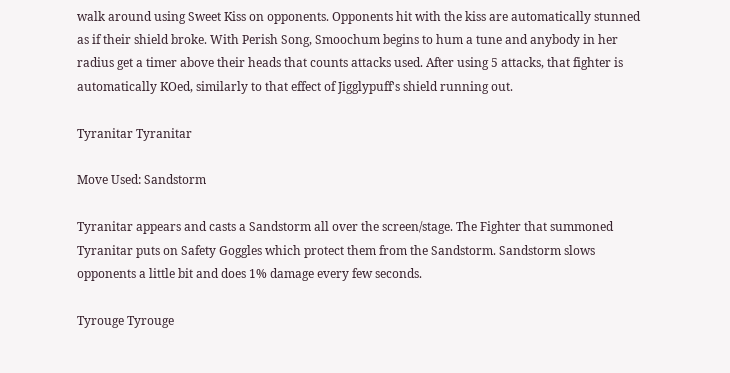walk around using Sweet Kiss on opponents. Opponents hit with the kiss are automatically stunned as if their shield broke. With Perish Song, Smoochum begins to hum a tune and anybody in her radius get a timer above their heads that counts attacks used. After using 5 attacks, that fighter is automatically KOed, similarly to that effect of Jigglypuff's shield running out.

Tyranitar Tyranitar

Move Used: Sandstorm

Tyranitar appears and casts a Sandstorm all over the screen/stage. The Fighter that summoned Tyranitar puts on Safety Goggles which protect them from the Sandstorm. Sandstorm slows opponents a little bit and does 1% damage every few seconds.

Tyrouge Tyrouge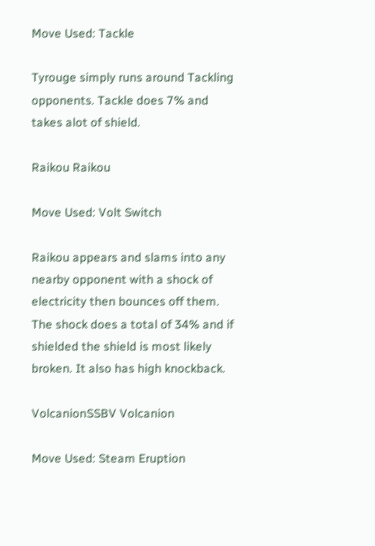Move Used: Tackle

Tyrouge simply runs around Tackling opponents. Tackle does 7% and takes alot of shield.

Raikou Raikou

Move Used: Volt Switch

Raikou appears and slams into any nearby opponent with a shock of electricity then bounces off them. The shock does a total of 34% and if shielded the shield is most likely broken. It also has high knockback.

VolcanionSSBV Volcanion

Move Used: Steam Eruption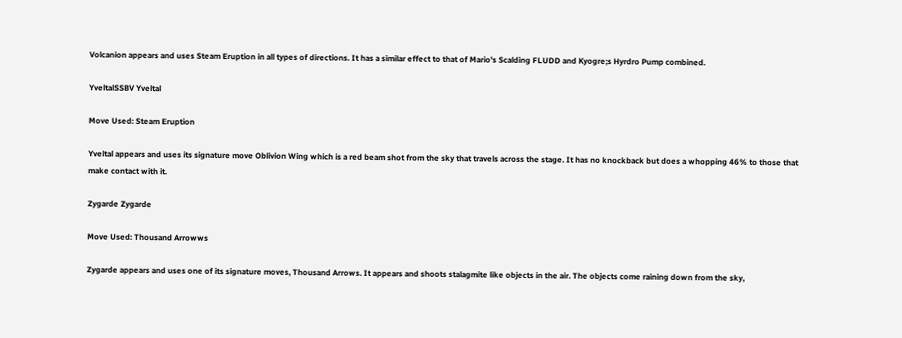Volcanion appears and uses Steam Eruption in all types of directions. It has a similar effect to that of Mario's Scalding FLUDD and Kyogre;s Hyrdro Pump combined.

YveltalSSBV Yveltal

Move Used: Steam Eruption

Yveltal appears and uses its signature move Oblivion Wing which is a red beam shot from the sky that travels across the stage. It has no knockback but does a whopping 46% to those that make contact with it.

Zygarde Zygarde

Move Used: Thousand Arrowws

Zygarde appears and uses one of its signature moves, Thousand Arrows. It appears and shoots stalagmite like objects in the air. The objects come raining down from the sky,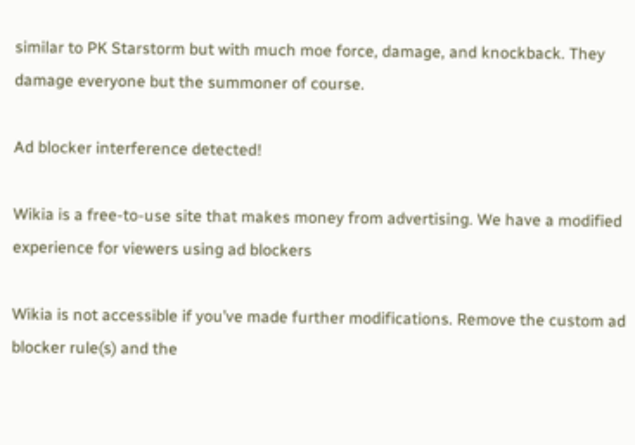similar to PK Starstorm but with much moe force, damage, and knockback. They damage everyone but the summoner of course.

Ad blocker interference detected!

Wikia is a free-to-use site that makes money from advertising. We have a modified experience for viewers using ad blockers

Wikia is not accessible if you’ve made further modifications. Remove the custom ad blocker rule(s) and the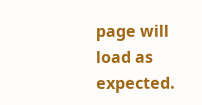page will load as expected.